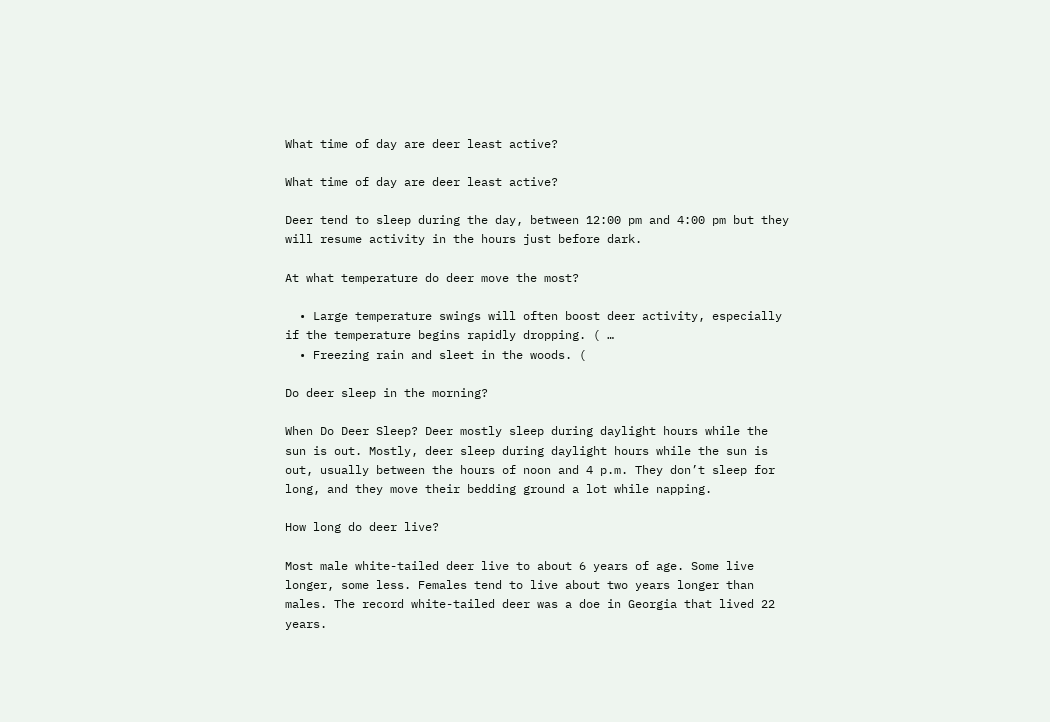What time of day are deer least active?

What time of day are deer least active?

Deer tend to sleep during the day, between 12:00 pm and 4:00 pm but they will resume activity in the hours just before dark.

At what temperature do deer move the most?

  • Large temperature swings will often boost deer activity, especially if the temperature begins rapidly dropping. ( …
  • Freezing rain and sleet in the woods. (

Do deer sleep in the morning?

When Do Deer Sleep? Deer mostly sleep during daylight hours while the sun is out. Mostly, deer sleep during daylight hours while the sun is out, usually between the hours of noon and 4 p.m. They don’t sleep for long, and they move their bedding ground a lot while napping.

How long do deer live?

Most male white-tailed deer live to about 6 years of age. Some live longer, some less. Females tend to live about two years longer than males. The record white-tailed deer was a doe in Georgia that lived 22 years.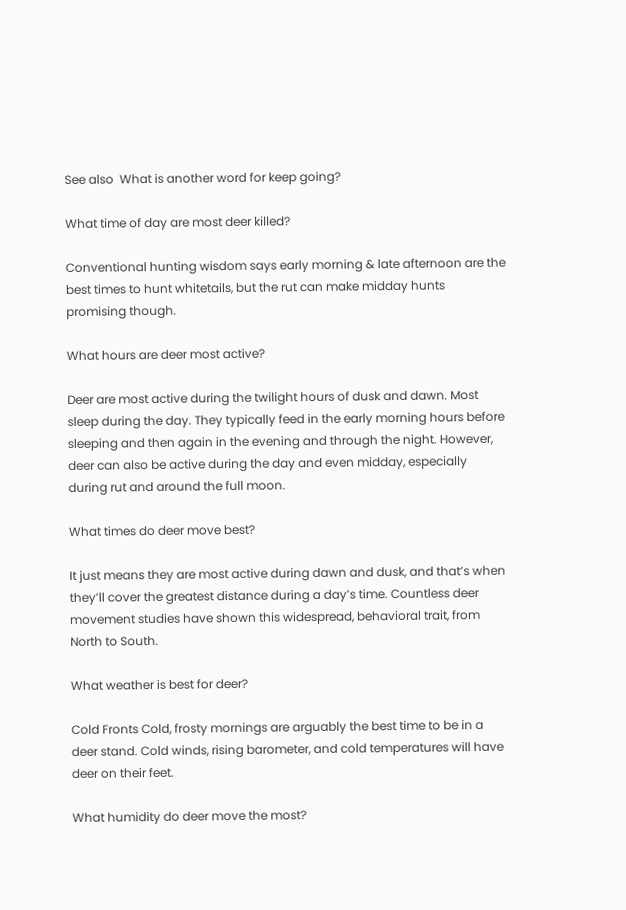See also  What is another word for keep going?

What time of day are most deer killed?

Conventional hunting wisdom says early morning & late afternoon are the best times to hunt whitetails, but the rut can make midday hunts promising though.

What hours are deer most active?

Deer are most active during the twilight hours of dusk and dawn. Most sleep during the day. They typically feed in the early morning hours before sleeping and then again in the evening and through the night. However, deer can also be active during the day and even midday, especially during rut and around the full moon.

What times do deer move best?

It just means they are most active during dawn and dusk, and that’s when they’ll cover the greatest distance during a day’s time. Countless deer movement studies have shown this widespread, behavioral trait, from North to South.

What weather is best for deer?

Cold Fronts Cold, frosty mornings are arguably the best time to be in a deer stand. Cold winds, rising barometer, and cold temperatures will have deer on their feet.

What humidity do deer move the most?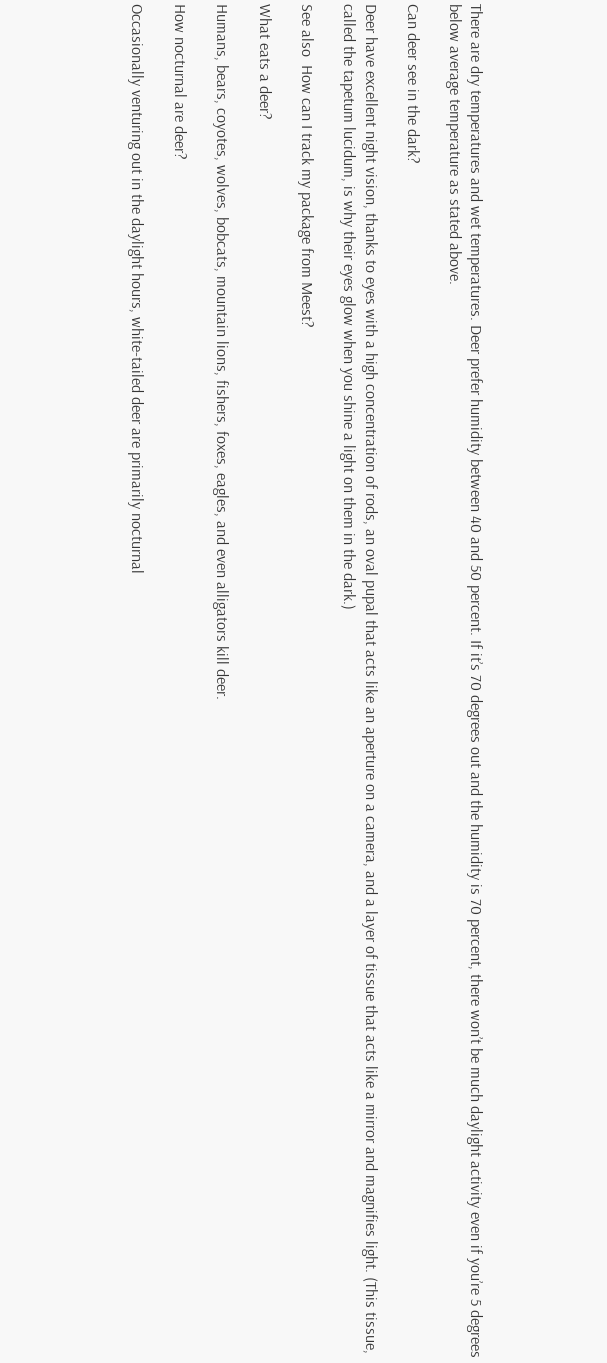There are dry temperatures and wet temperatures. Deer prefer humidity between 40 and 50 percent. If it’s 70 degrees out and the humidity is 70 percent, there won’t be much daylight activity even if you’re 5 degrees below average temperature as stated above.

Can deer see in the dark?

Deer have excellent night vision, thanks to eyes with a high concentration of rods, an oval pupal that acts like an aperture on a camera, and a layer of tissue that acts like a mirror and magnifies light. (This tissue, called the tapetum lucidum, is why their eyes glow when you shine a light on them in the dark.)

See also  How can I track my package from Meest?

What eats a deer?

Humans, bears, coyotes, wolves, bobcats, mountain lions, fishers, foxes, eagles, and even alligators kill deer.

How nocturnal are deer?

Occasionally venturing out in the daylight hours, white-tailed deer are primarily nocturnal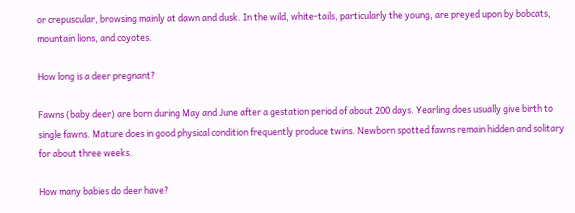or crepuscular, browsing mainly at dawn and dusk. In the wild, white-tails, particularly the young, are preyed upon by bobcats, mountain lions, and coyotes.

How long is a deer pregnant?

Fawns (baby deer) are born during May and June after a gestation period of about 200 days. Yearling does usually give birth to single fawns. Mature does in good physical condition frequently produce twins. Newborn spotted fawns remain hidden and solitary for about three weeks.

How many babies do deer have?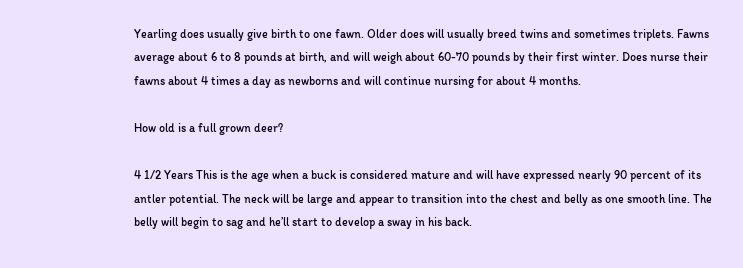Yearling does usually give birth to one fawn. Older does will usually breed twins and sometimes triplets. Fawns average about 6 to 8 pounds at birth, and will weigh about 60-70 pounds by their first winter. Does nurse their fawns about 4 times a day as newborns and will continue nursing for about 4 months.

How old is a full grown deer?

4 1/2 Years This is the age when a buck is considered mature and will have expressed nearly 90 percent of its antler potential. The neck will be large and appear to transition into the chest and belly as one smooth line. The belly will begin to sag and he’ll start to develop a sway in his back.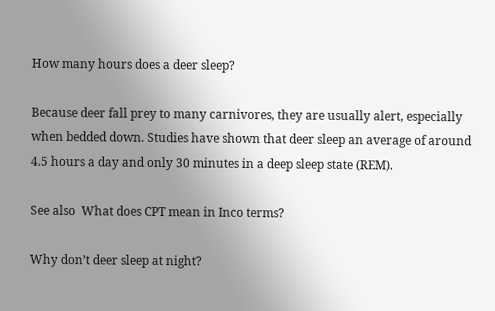How many hours does a deer sleep?

Because deer fall prey to many carnivores, they are usually alert, especially when bedded down. Studies have shown that deer sleep an average of around 4.5 hours a day and only 30 minutes in a deep sleep state (REM).

See also  What does CPT mean in Inco terms?

Why don’t deer sleep at night?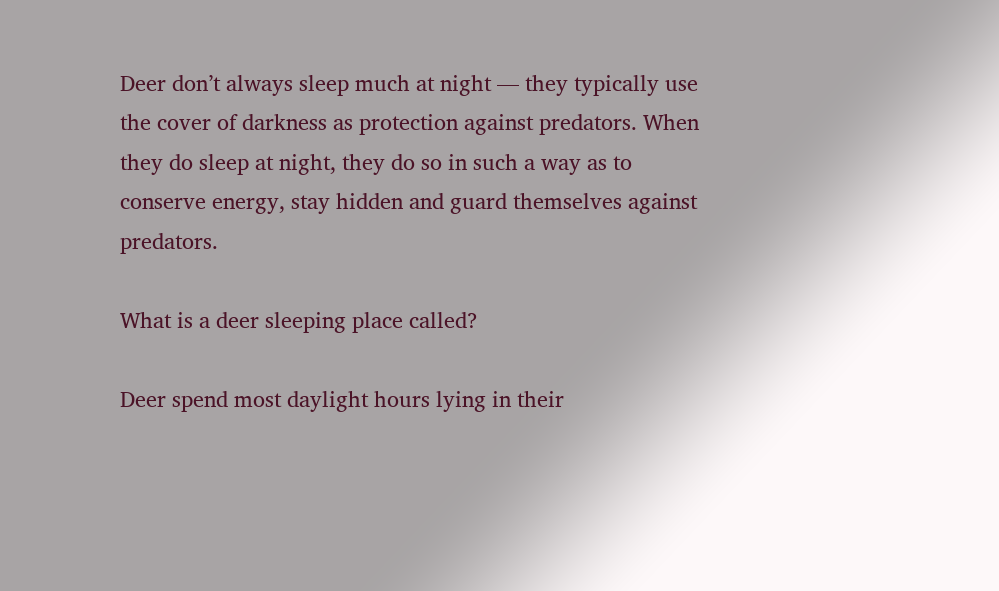Deer don’t always sleep much at night — they typically use the cover of darkness as protection against predators. When they do sleep at night, they do so in such a way as to conserve energy, stay hidden and guard themselves against predators.

What is a deer sleeping place called?

Deer spend most daylight hours lying in their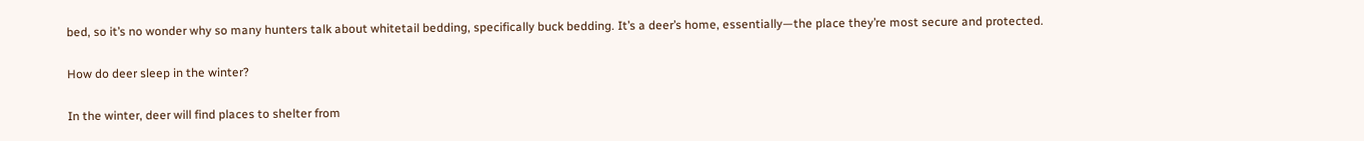bed, so it’s no wonder why so many hunters talk about whitetail bedding, specifically buck bedding. It’s a deer’s home, essentially—the place they’re most secure and protected.

How do deer sleep in the winter?

In the winter, deer will find places to shelter from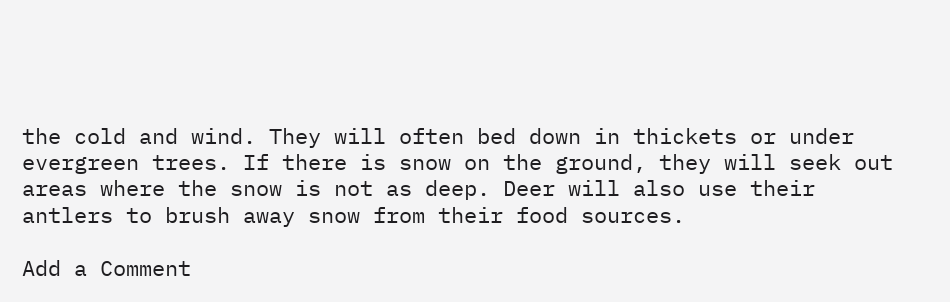the cold and wind. They will often bed down in thickets or under evergreen trees. If there is snow on the ground, they will seek out areas where the snow is not as deep. Deer will also use their antlers to brush away snow from their food sources.

Add a Comment